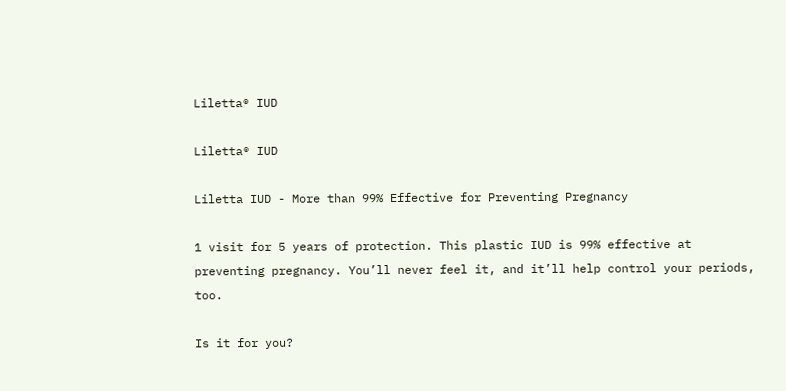Liletta® IUD

Liletta® IUD

Liletta IUD - More than 99% Effective for Preventing Pregnancy

1 visit for 5 years of protection. This plastic IUD is 99% effective at preventing pregnancy. You’ll never feel it, and it’ll help control your periods, too.

Is it for you?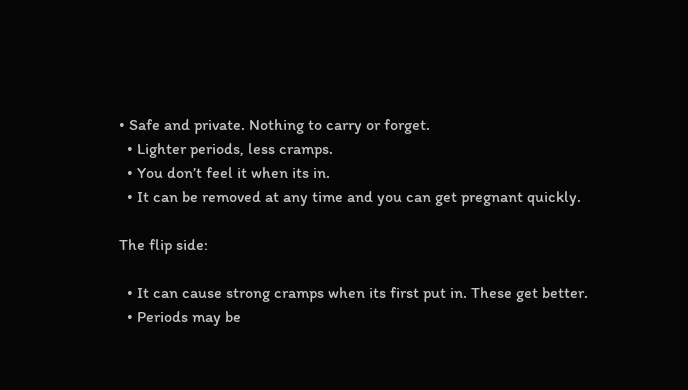• Safe and private. Nothing to carry or forget.
  • Lighter periods, less cramps.
  • You don’t feel it when its in.
  • It can be removed at any time and you can get pregnant quickly.

The flip side:

  • It can cause strong cramps when its first put in. These get better.
  • Periods may be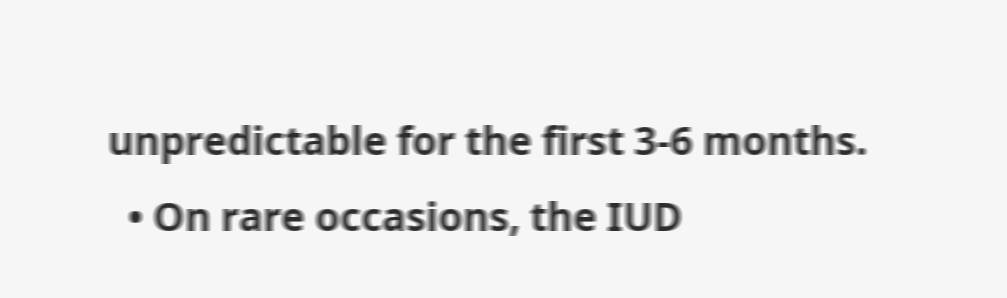unpredictable for the first 3-6 months.
  • On rare occasions, the IUD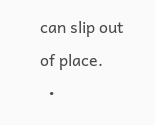can slip out of place.
  •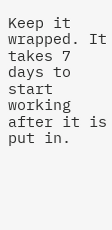Keep it wrapped. It takes 7 days to start working after it is put in.